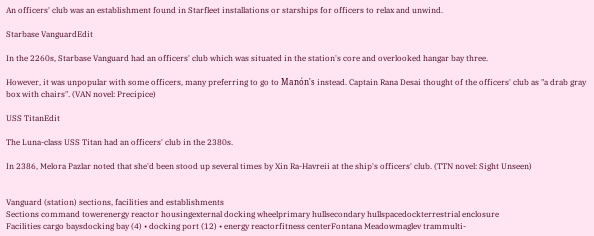An officers' club was an establishment found in Starfleet installations or starships for officers to relax and unwind.

Starbase VanguardEdit

In the 2260s, Starbase Vanguard had an officers' club which was situated in the station's core and overlooked hangar bay three.

However, it was unpopular with some officers, many preferring to go to Manón's instead. Captain Rana Desai thought of the officers' club as "a drab gray box with chairs". (VAN novel: Precipice)

USS TitanEdit

The Luna-class USS Titan had an officers' club in the 2380s.

In 2386, Melora Pazlar noted that she'd been stood up several times by Xin Ra-Havreii at the ship's officers' club. (TTN novel: Sight Unseen)


Vanguard (station) sections, facilities and establishments
Sections command towerenergy reactor housingexternal docking wheelprimary hullsecondary hullspacedockterrestrial enclosure
Facilities cargo baysdocking bay (4) • docking port (12) • energy reactorfitness centerFontana Meadowmaglev trammulti-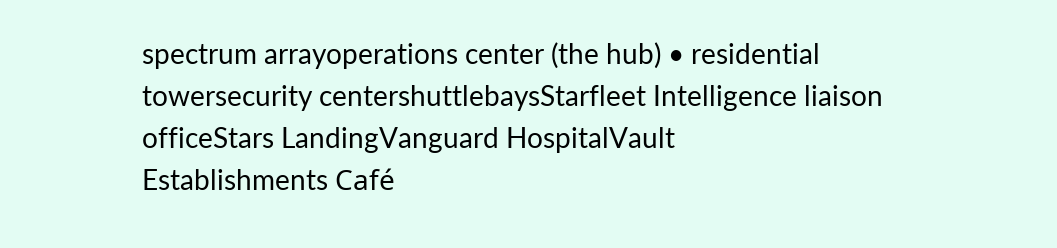spectrum arrayoperations center (the hub) • residential towersecurity centershuttlebaysStarfleet Intelligence liaison officeStars LandingVanguard HospitalVault
Establishments Café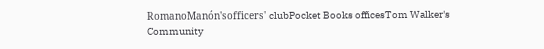RomanoManón'sofficers' clubPocket Books officesTom Walker's
Community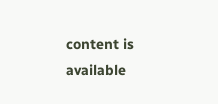content is available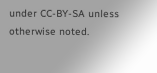under CC-BY-SA unless otherwise noted.